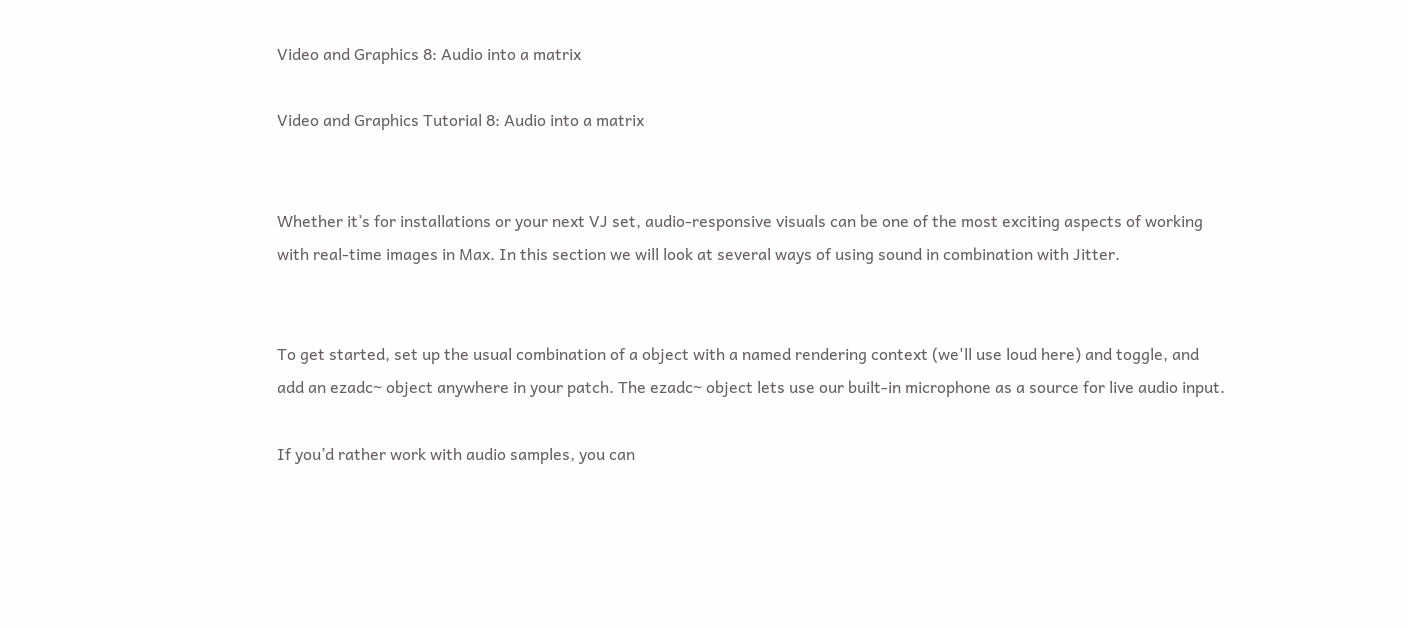Video and Graphics 8: Audio into a matrix

Video and Graphics Tutorial 8: Audio into a matrix


Whether it’s for installations or your next VJ set, audio-responsive visuals can be one of the most exciting aspects of working with real-time images in Max. In this section we will look at several ways of using sound in combination with Jitter.


To get started, set up the usual combination of a object with a named rendering context (we'll use loud here) and toggle, and add an ezadc~ object anywhere in your patch. The ezadc~ object lets use our built-in microphone as a source for live audio input.

If you’d rather work with audio samples, you can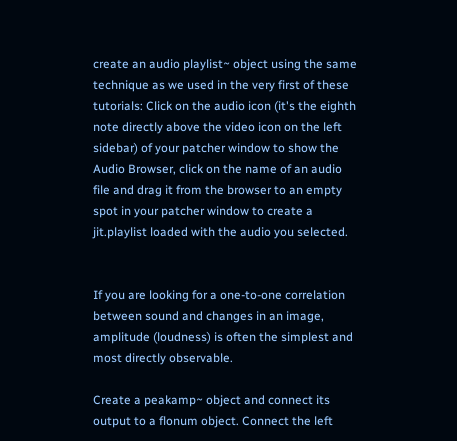create an audio playlist~ object using the same technique as we used in the very first of these tutorials: Click on the audio icon (it's the eighth note directly above the video icon on the left sidebar) of your patcher window to show the Audio Browser, click on the name of an audio file and drag it from the browser to an empty spot in your patcher window to create a jit.playlist loaded with the audio you selected.


If you are looking for a one-to-one correlation between sound and changes in an image, amplitude (loudness) is often the simplest and most directly observable.

Create a peakamp~ object and connect its output to a flonum object. Connect the left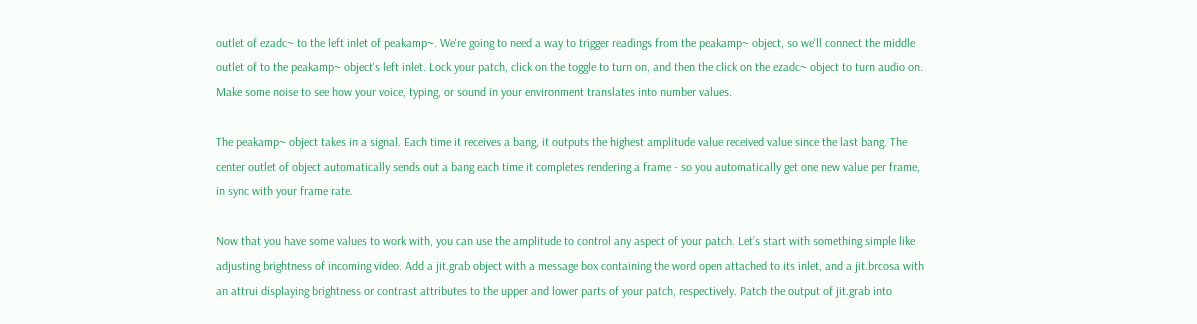outlet of ezadc~ to the left inlet of peakamp~. We're going to need a way to trigger readings from the peakamp~ object, so we'll connect the middle outlet of to the peakamp~ object's left inlet. Lock your patch, click on the toggle to turn on, and then the click on the ezadc~ object to turn audio on. Make some noise to see how your voice, typing, or sound in your environment translates into number values.

The peakamp~ object takes in a signal. Each time it receives a bang, it outputs the highest amplitude value received value since the last bang. The center outlet of object automatically sends out a bang each time it completes rendering a frame - so you automatically get one new value per frame, in sync with your frame rate.

Now that you have some values to work with, you can use the amplitude to control any aspect of your patch. Let’s start with something simple like adjusting brightness of incoming video. Add a jit.grab object with a message box containing the word open attached to its inlet, and a jit.brcosa with an attrui displaying brightness or contrast attributes to the upper and lower parts of your patch, respectively. Patch the output of jit.grab into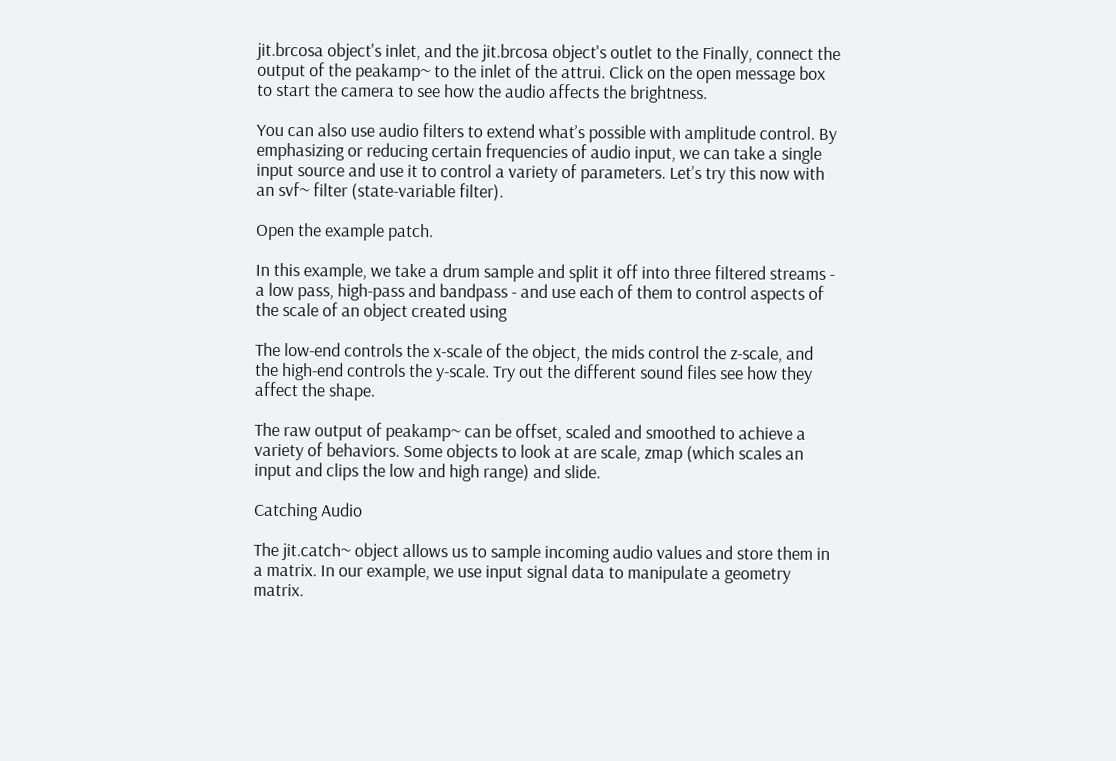jit.brcosa object's inlet, and the jit.brcosa object's outlet to the Finally, connect the output of the peakamp~ to the inlet of the attrui. Click on the open message box to start the camera to see how the audio affects the brightness.

You can also use audio filters to extend what’s possible with amplitude control. By emphasizing or reducing certain frequencies of audio input, we can take a single input source and use it to control a variety of parameters. Let’s try this now with an svf~ filter (state-variable filter).

Open the example patch.

In this example, we take a drum sample and split it off into three filtered streams - a low pass, high-pass and bandpass - and use each of them to control aspects of the scale of an object created using

The low-end controls the x-scale of the object, the mids control the z-scale, and the high-end controls the y-scale. Try out the different sound files see how they affect the shape.

The raw output of peakamp~ can be offset, scaled and smoothed to achieve a variety of behaviors. Some objects to look at are scale, zmap (which scales an input and clips the low and high range) and slide.

Catching Audio

The jit.catch~ object allows us to sample incoming audio values and store them in a matrix. In our example, we use input signal data to manipulate a geometry matrix.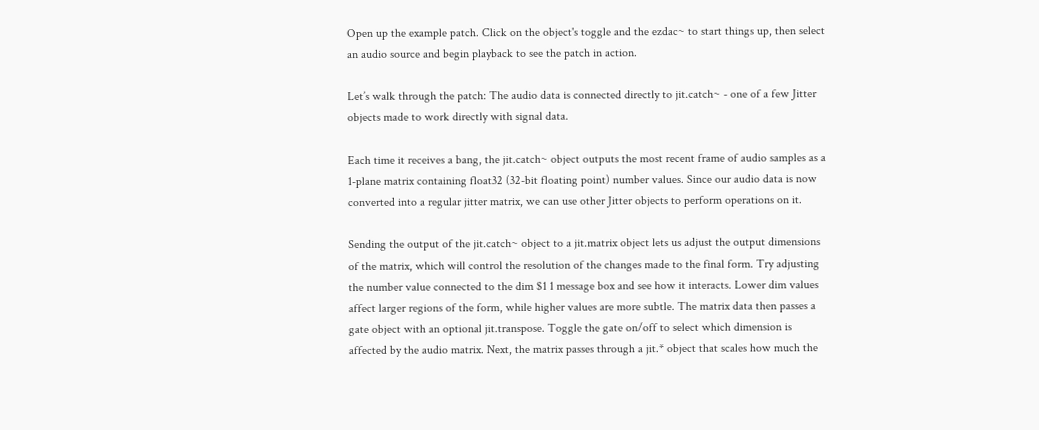Open up the example patch. Click on the object's toggle and the ezdac~ to start things up, then select an audio source and begin playback to see the patch in action.

Let’s walk through the patch: The audio data is connected directly to jit.catch~ - one of a few Jitter objects made to work directly with signal data.

Each time it receives a bang, the jit.catch~ object outputs the most recent frame of audio samples as a 1-plane matrix containing float32 (32-bit floating point) number values. Since our audio data is now converted into a regular jitter matrix, we can use other Jitter objects to perform operations on it.

Sending the output of the jit.catch~ object to a jit.matrix object lets us adjust the output dimensions of the matrix, which will control the resolution of the changes made to the final form. Try adjusting the number value connected to the dim $1 1 message box and see how it interacts. Lower dim values affect larger regions of the form, while higher values are more subtle. The matrix data then passes a gate object with an optional jit.transpose. Toggle the gate on/off to select which dimension is affected by the audio matrix. Next, the matrix passes through a jit.* object that scales how much the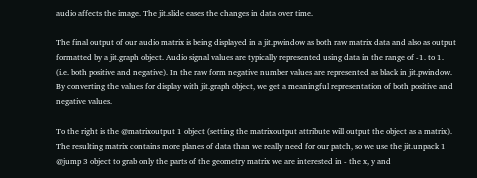audio affects the image. The jit.slide eases the changes in data over time.

The final output of our audio matrix is being displayed in a jit.pwindow as both raw matrix data and also as output formatted by a jit.graph object. Audio signal values are typically represented using data in the range of -1. to 1. (i.e. both positive and negative). In the raw form negative number values are represented as black in jit.pwindow. By converting the values for display with jit.graph object, we get a meaningful representation of both positive and negative values.

To the right is the @matrixoutput 1 object (setting the matrixoutput attribute will output the object as a matrix). The resulting matrix contains more planes of data than we really need for our patch, so we use the jit.unpack 1 @jump 3 object to grab only the parts of the geometry matrix we are interested in - the x, y and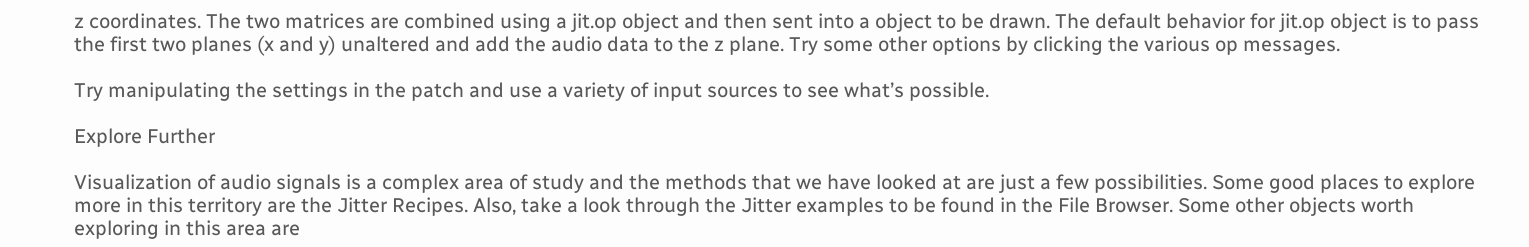z coordinates. The two matrices are combined using a jit.op object and then sent into a object to be drawn. The default behavior for jit.op object is to pass the first two planes (x and y) unaltered and add the audio data to the z plane. Try some other options by clicking the various op messages.

Try manipulating the settings in the patch and use a variety of input sources to see what’s possible.

Explore Further

Visualization of audio signals is a complex area of study and the methods that we have looked at are just a few possibilities. Some good places to explore more in this territory are the Jitter Recipes. Also, take a look through the Jitter examples to be found in the File Browser. Some other objects worth exploring in this area are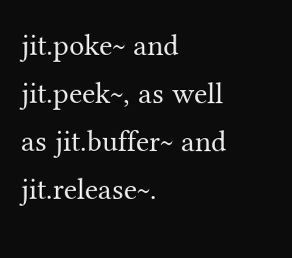jit.poke~ and jit.peek~, as well as jit.buffer~ and jit.release~.